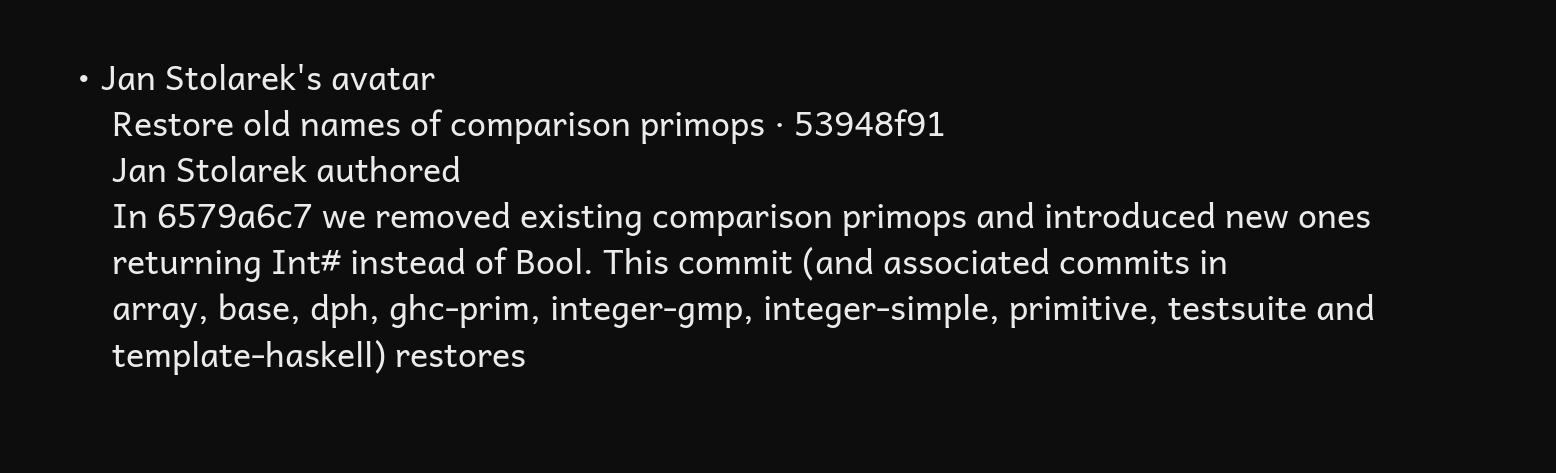• Jan Stolarek's avatar
    Restore old names of comparison primops · 53948f91
    Jan Stolarek authored
    In 6579a6c7 we removed existing comparison primops and introduced new ones
    returning Int# instead of Bool. This commit (and associated commits in
    array, base, dph, ghc-prim, integer-gmp, integer-simple, primitive, testsuite and
    template-haskell) restores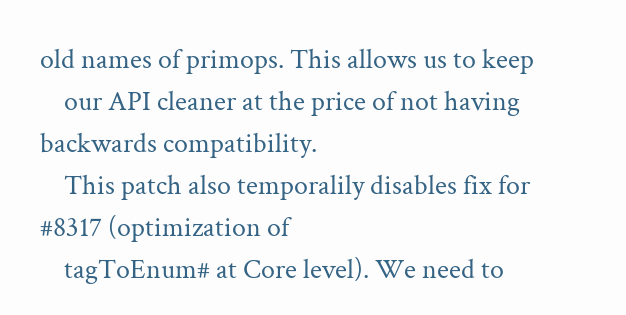old names of primops. This allows us to keep
    our API cleaner at the price of not having backwards compatibility.
    This patch also temporalily disables fix for #8317 (optimization of
    tagToEnum# at Core level). We need to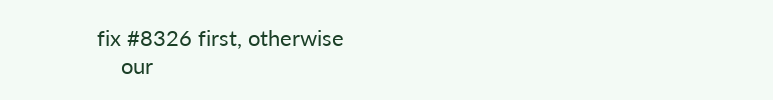fix #8326 first, otherwise
    our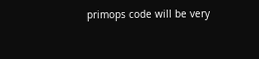primops code will be very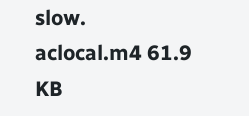slow.
aclocal.m4 61.9 KB